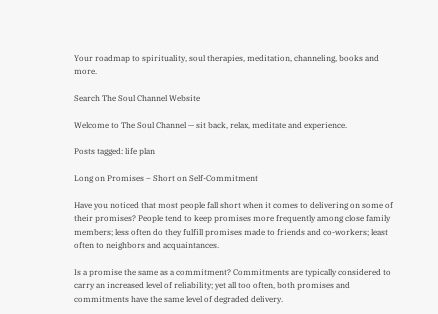Your roadmap to spirituality, soul therapies, meditation, channeling, books and more.

Search The Soul Channel Website

Welcome to The Soul Channel — sit back, relax, meditate and experience.

Posts tagged: life plan

Long on Promises – Short on Self-Commitment

Have you noticed that most people fall short when it comes to delivering on some of their promises? People tend to keep promises more frequently among close family members; less often do they fulfill promises made to friends and co-workers; least often to neighbors and acquaintances.

Is a promise the same as a commitment? Commitments are typically considered to carry an increased level of reliability; yet all too often, both promises and commitments have the same level of degraded delivery.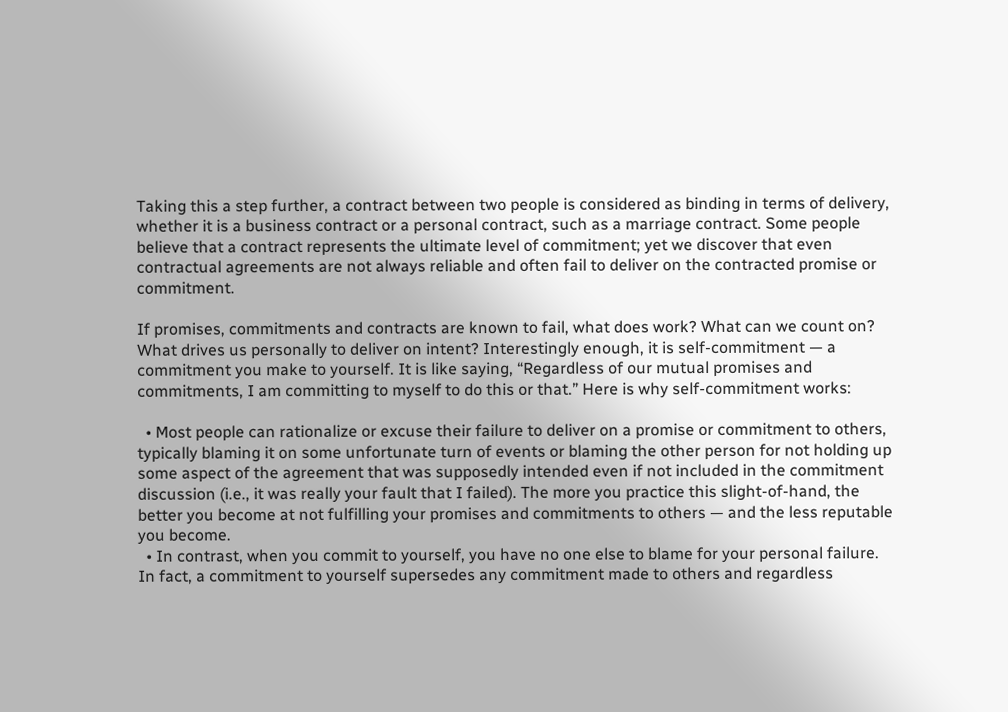Taking this a step further, a contract between two people is considered as binding in terms of delivery, whether it is a business contract or a personal contract, such as a marriage contract. Some people believe that a contract represents the ultimate level of commitment; yet we discover that even contractual agreements are not always reliable and often fail to deliver on the contracted promise or commitment.

If promises, commitments and contracts are known to fail, what does work? What can we count on? What drives us personally to deliver on intent? Interestingly enough, it is self-commitment — a commitment you make to yourself. It is like saying, “Regardless of our mutual promises and commitments, I am committing to myself to do this or that.” Here is why self-commitment works:

  • Most people can rationalize or excuse their failure to deliver on a promise or commitment to others, typically blaming it on some unfortunate turn of events or blaming the other person for not holding up some aspect of the agreement that was supposedly intended even if not included in the commitment discussion (i.e., it was really your fault that I failed). The more you practice this slight-of-hand, the better you become at not fulfilling your promises and commitments to others — and the less reputable you become.
  • In contrast, when you commit to yourself, you have no one else to blame for your personal failure. In fact, a commitment to yourself supersedes any commitment made to others and regardless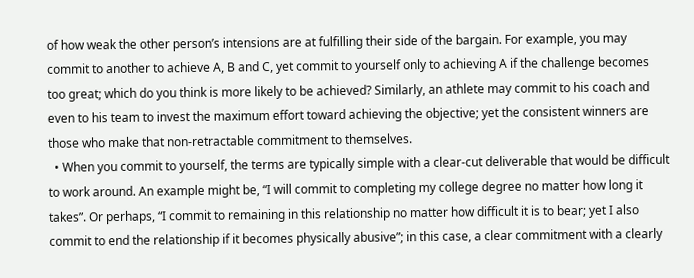of how weak the other person’s intensions are at fulfilling their side of the bargain. For example, you may commit to another to achieve A, B and C, yet commit to yourself only to achieving A if the challenge becomes too great; which do you think is more likely to be achieved? Similarly, an athlete may commit to his coach and even to his team to invest the maximum effort toward achieving the objective; yet the consistent winners are those who make that non-retractable commitment to themselves.
  • When you commit to yourself, the terms are typically simple with a clear-cut deliverable that would be difficult to work around. An example might be, “I will commit to completing my college degree no matter how long it takes”. Or perhaps, “I commit to remaining in this relationship no matter how difficult it is to bear; yet I also commit to end the relationship if it becomes physically abusive”; in this case, a clear commitment with a clearly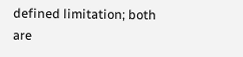defined limitation; both are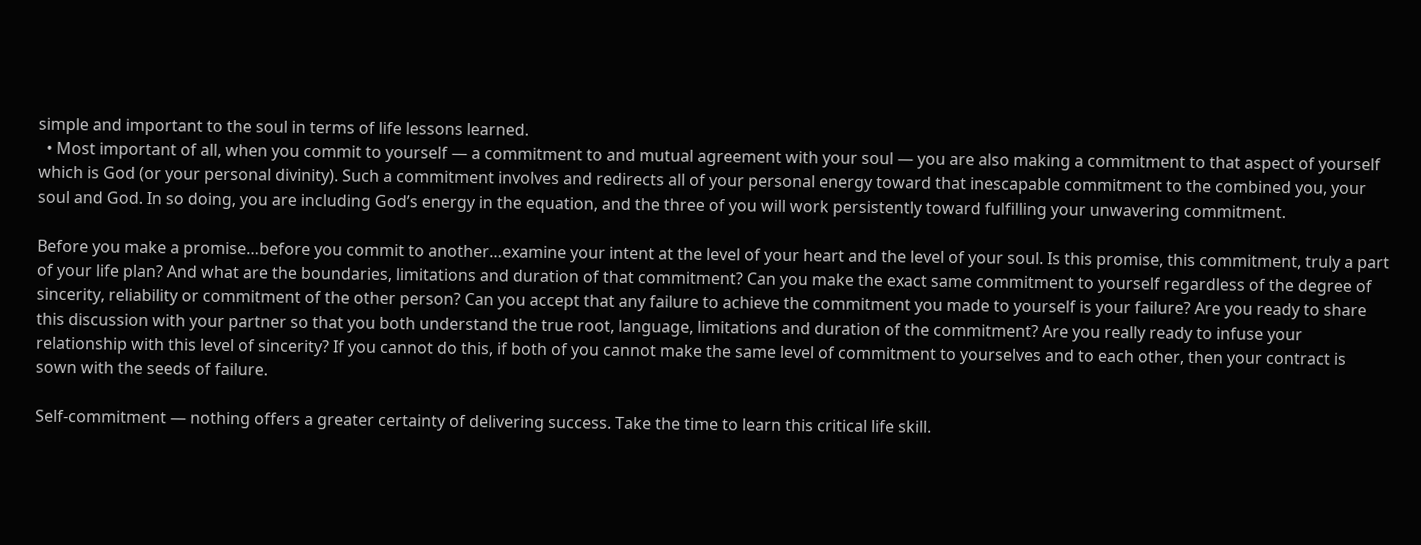simple and important to the soul in terms of life lessons learned.
  • Most important of all, when you commit to yourself — a commitment to and mutual agreement with your soul — you are also making a commitment to that aspect of yourself which is God (or your personal divinity). Such a commitment involves and redirects all of your personal energy toward that inescapable commitment to the combined you, your soul and God. In so doing, you are including God’s energy in the equation, and the three of you will work persistently toward fulfilling your unwavering commitment.

Before you make a promise…before you commit to another…examine your intent at the level of your heart and the level of your soul. Is this promise, this commitment, truly a part of your life plan? And what are the boundaries, limitations and duration of that commitment? Can you make the exact same commitment to yourself regardless of the degree of sincerity, reliability or commitment of the other person? Can you accept that any failure to achieve the commitment you made to yourself is your failure? Are you ready to share this discussion with your partner so that you both understand the true root, language, limitations and duration of the commitment? Are you really ready to infuse your relationship with this level of sincerity? If you cannot do this, if both of you cannot make the same level of commitment to yourselves and to each other, then your contract is sown with the seeds of failure.

Self-commitment — nothing offers a greater certainty of delivering success. Take the time to learn this critical life skill.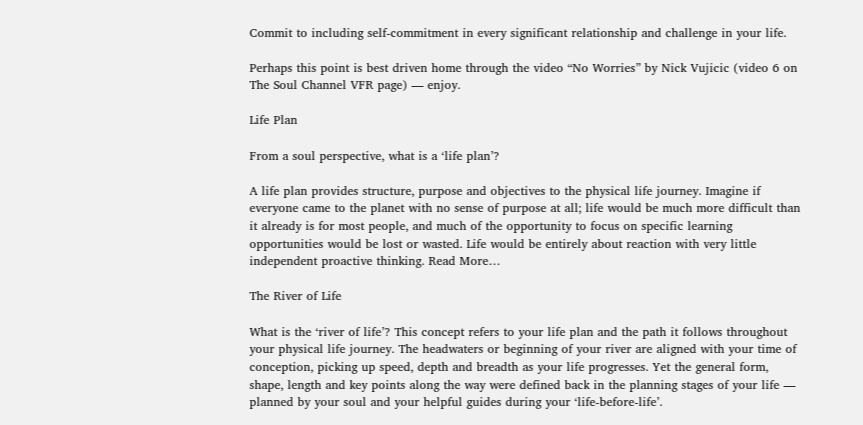Commit to including self-commitment in every significant relationship and challenge in your life.

Perhaps this point is best driven home through the video “No Worries” by Nick Vujicic (video 6 on The Soul Channel VFR page) — enjoy.

Life Plan

From a soul perspective, what is a ‘life plan’?

A life plan provides structure, purpose and objectives to the physical life journey. Imagine if everyone came to the planet with no sense of purpose at all; life would be much more difficult than it already is for most people, and much of the opportunity to focus on specific learning opportunities would be lost or wasted. Life would be entirely about reaction with very little independent proactive thinking. Read More…

The River of Life

What is the ‘river of life’? This concept refers to your life plan and the path it follows throughout your physical life journey. The headwaters or beginning of your river are aligned with your time of conception, picking up speed, depth and breadth as your life progresses. Yet the general form, shape, length and key points along the way were defined back in the planning stages of your life — planned by your soul and your helpful guides during your ‘life-before-life’.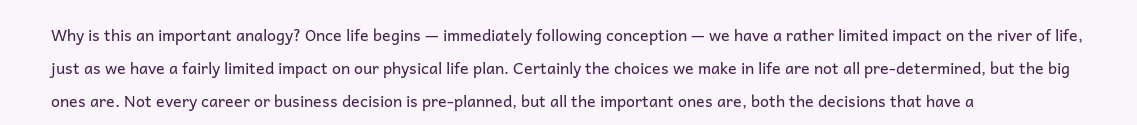Why is this an important analogy? Once life begins — immediately following conception — we have a rather limited impact on the river of life, just as we have a fairly limited impact on our physical life plan. Certainly the choices we make in life are not all pre-determined, but the big ones are. Not every career or business decision is pre-planned, but all the important ones are, both the decisions that have a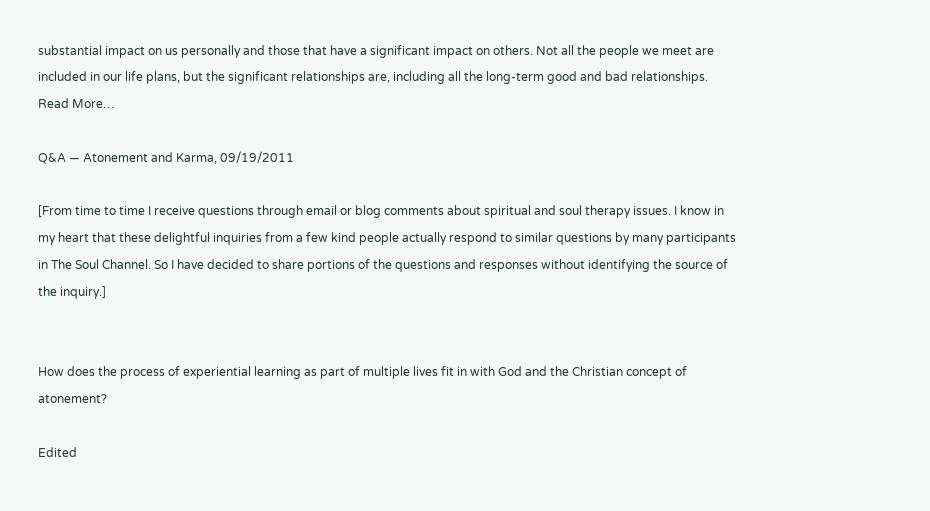substantial impact on us personally and those that have a significant impact on others. Not all the people we meet are included in our life plans, but the significant relationships are, including all the long-term good and bad relationships.  Read More…

Q&A — Atonement and Karma, 09/19/2011

[From time to time I receive questions through email or blog comments about spiritual and soul therapy issues. I know in my heart that these delightful inquiries from a few kind people actually respond to similar questions by many participants in The Soul Channel. So I have decided to share portions of the questions and responses without identifying the source of the inquiry.]


How does the process of experiential learning as part of multiple lives fit in with God and the Christian concept of atonement?

Edited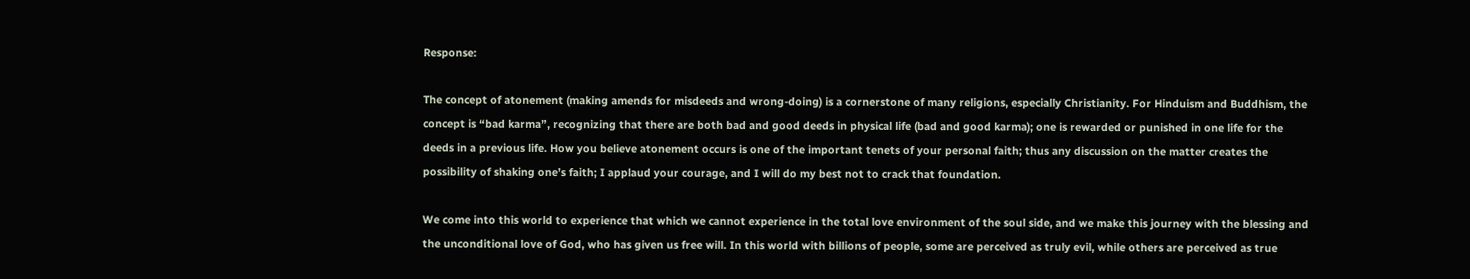Response:

The concept of atonement (making amends for misdeeds and wrong-doing) is a cornerstone of many religions, especially Christianity. For Hinduism and Buddhism, the concept is “bad karma”, recognizing that there are both bad and good deeds in physical life (bad and good karma); one is rewarded or punished in one life for the deeds in a previous life. How you believe atonement occurs is one of the important tenets of your personal faith; thus any discussion on the matter creates the possibility of shaking one’s faith; I applaud your courage, and I will do my best not to crack that foundation.

We come into this world to experience that which we cannot experience in the total love environment of the soul side, and we make this journey with the blessing and the unconditional love of God, who has given us free will. In this world with billions of people, some are perceived as truly evil, while others are perceived as true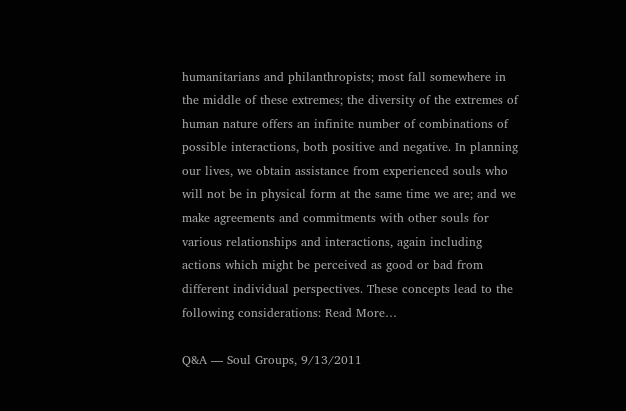humanitarians and philanthropists; most fall somewhere in the middle of these extremes; the diversity of the extremes of human nature offers an infinite number of combinations of possible interactions, both positive and negative. In planning our lives, we obtain assistance from experienced souls who will not be in physical form at the same time we are; and we make agreements and commitments with other souls for various relationships and interactions, again including actions which might be perceived as good or bad from different individual perspectives. These concepts lead to the following considerations: Read More…

Q&A — Soul Groups, 9/13/2011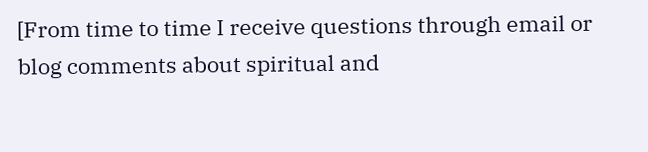[From time to time I receive questions through email or blog comments about spiritual and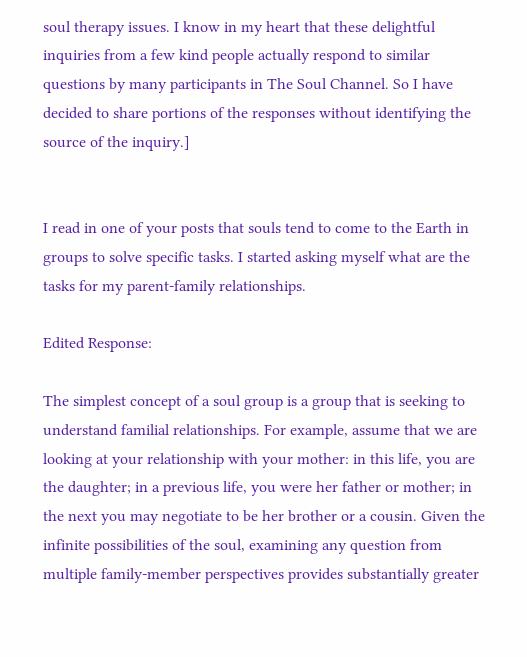soul therapy issues. I know in my heart that these delightful inquiries from a few kind people actually respond to similar questions by many participants in The Soul Channel. So I have decided to share portions of the responses without identifying the source of the inquiry.]


I read in one of your posts that souls tend to come to the Earth in groups to solve specific tasks. I started asking myself what are the tasks for my parent-family relationships.

Edited Response:

The simplest concept of a soul group is a group that is seeking to understand familial relationships. For example, assume that we are looking at your relationship with your mother: in this life, you are the daughter; in a previous life, you were her father or mother; in the next you may negotiate to be her brother or a cousin. Given the infinite possibilities of the soul, examining any question from multiple family-member perspectives provides substantially greater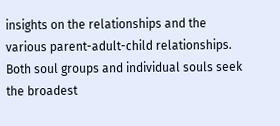insights on the relationships and the various parent-adult-child relationships. Both soul groups and individual souls seek the broadest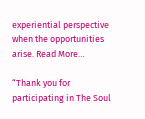experiential perspective when the opportunities arise. Read More…

“Thank you for participating in The Soul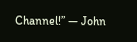Channel!” — John